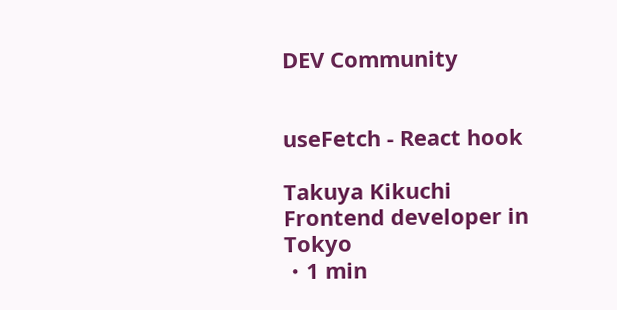DEV Community


useFetch - React hook

Takuya Kikuchi
Frontend developer in Tokyo
・1 min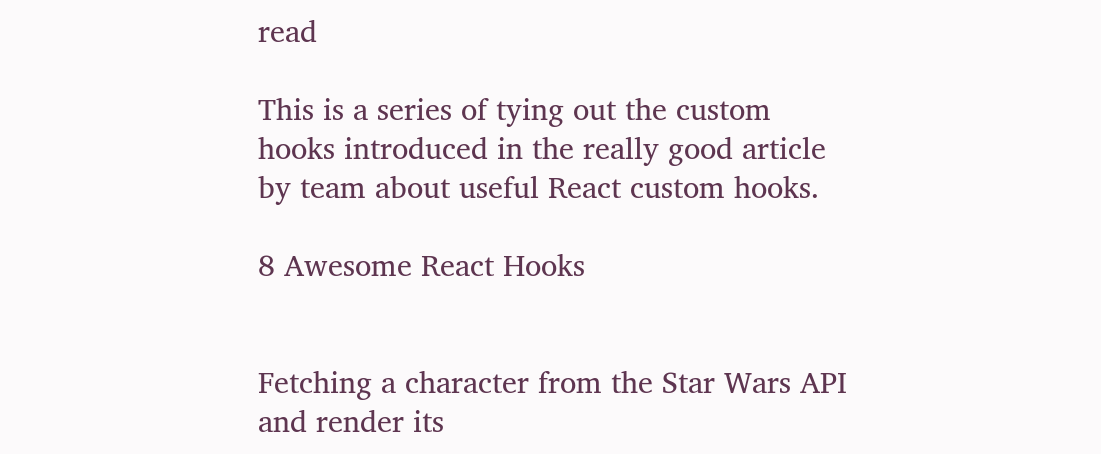read

This is a series of tying out the custom hooks introduced in the really good article by team about useful React custom hooks.

8 Awesome React Hooks


Fetching a character from the Star Wars API and render its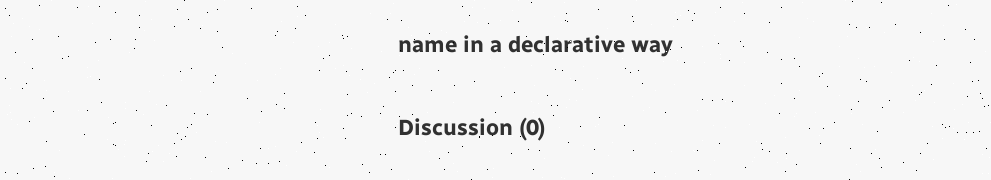name in a declarative way

Discussion (0)